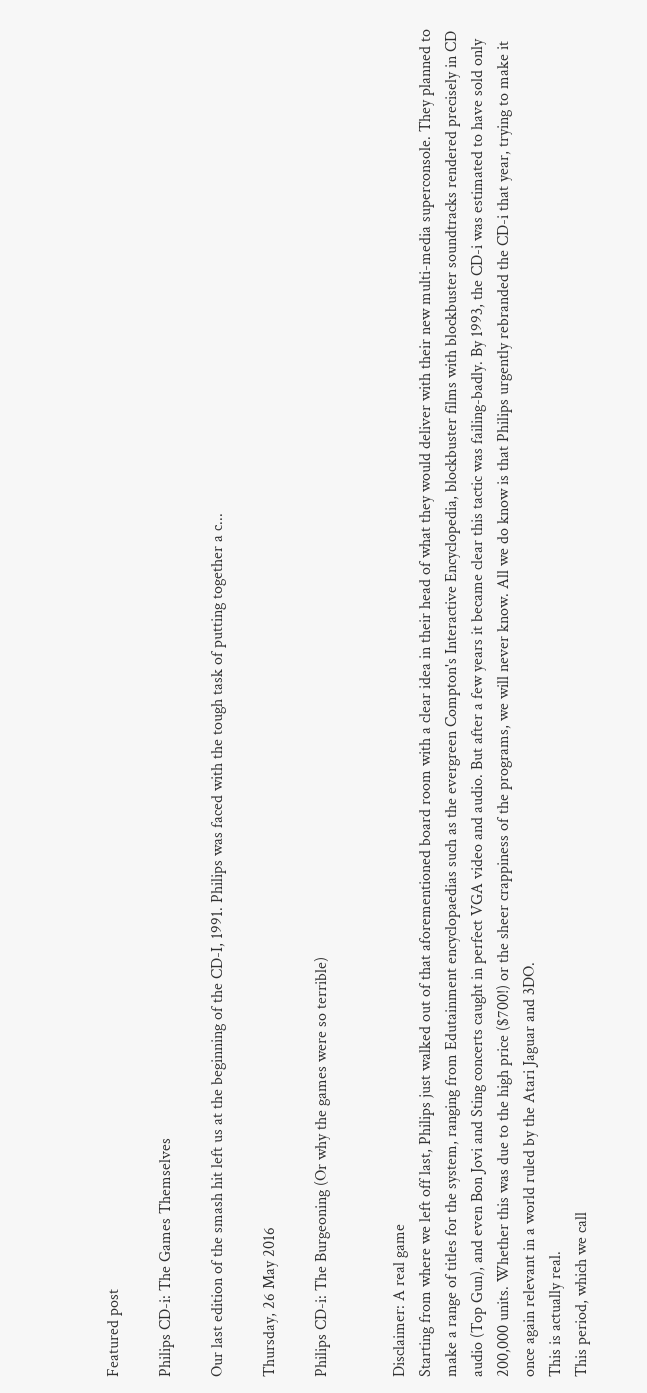Featured post

Philips CD-i: The Games Themselves

Our last edition of the smash hit left us at the beginning of the CD-I, 1991. Philips was faced with the tough task of putting together a c...

Thursday, 26 May 2016

Philips CD-i: The Burgeoning (Or why the games were so terrible)


Disclaimer: A real game
Starting from where we left off last, Philips just walked out of that aforementioned board room with a clear idea in their head of what they would deliver with their new multi-media superconsole. They planned to make a range of titles for the system, ranging from Edutainment encyclopaedias such as the evergreen Compton's Interactive Encyclopedia, blockbuster films with blockbuster soundtracks rendered precisely in CD audio (Top Gun), and even Bon Jovi and Sting concerts caught in perfect VGA video and audio. But after a few years it became clear this tactic was failing-badly. By 1993, the CD-i was estimated to have sold only 200,000 units. Whether this was due to the high price ($700!) or the sheer crappiness of the programs, we will never know. All we do know is that Philips urgently rebranded the CD-i that year, trying to make it once again relevant in a world ruled by the Atari Jaguar and 3DO.
This is actually real.
This period, which we call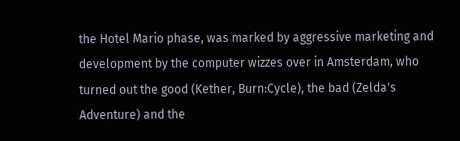the Hotel Mario phase, was marked by aggressive marketing and development by the computer wizzes over in Amsterdam, who turned out the good (Kether, Burn:Cycle), the bad (Zelda's Adventure) and the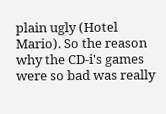plain ugly (Hotel Mario). So the reason why the CD-i's games were so bad was really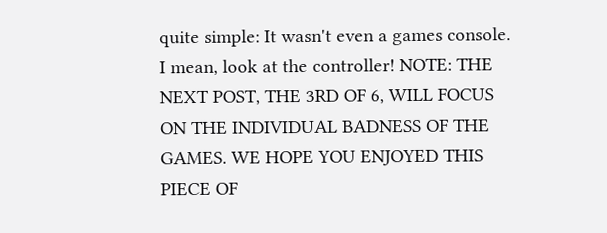quite simple: It wasn't even a games console. I mean, look at the controller! NOTE: THE NEXT POST, THE 3RD OF 6, WILL FOCUS ON THE INDIVIDUAL BADNESS OF THE GAMES. WE HOPE YOU ENJOYED THIS PIECE OF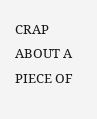CRAP ABOUT A PIECE OF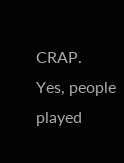CRAP.
Yes, people played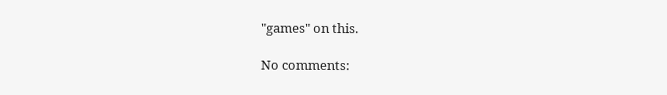"games" on this.

No comments: